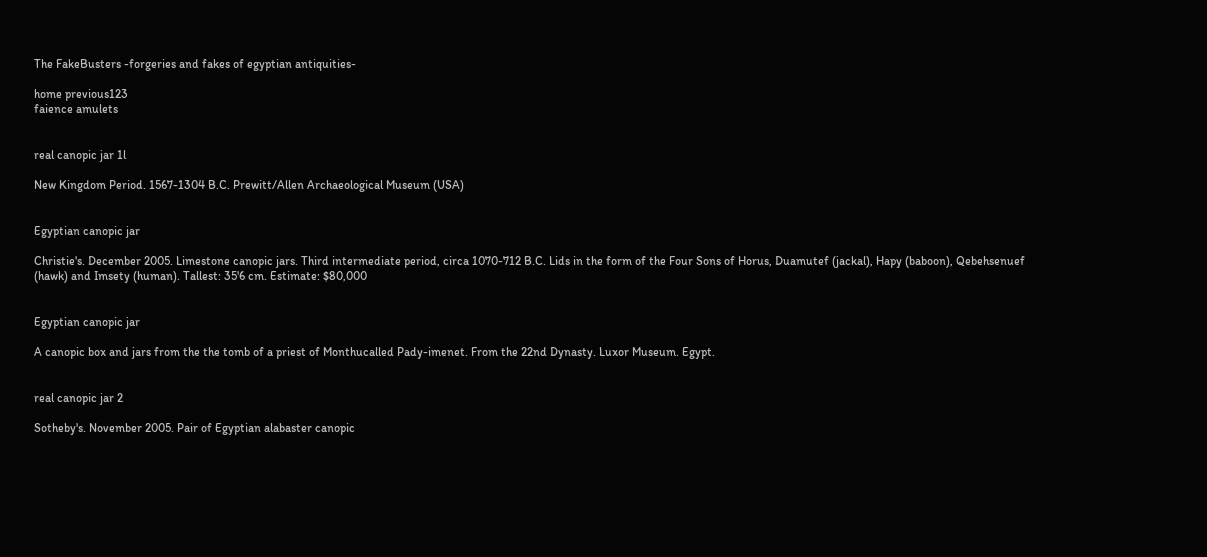The FakeBusters -forgeries and fakes of egyptian antiquities-

home previous123
faience amulets


real canopic jar 1l

New Kingdom Period. 1567-1304 B.C. Prewitt/Allen Archaeological Museum (USA)


Egyptian canopic jar

Christie's. December 2005. Limestone canopic jars. Third intermediate period, circa 1070-712 B.C. Lids in the form of the Four Sons of Horus, Duamutef (jackal), Hapy (baboon), Qebehsenuef (hawk) and Imsety (human). Tallest: 35'6 cm. Estimate: $80,000


Egyptian canopic jar

A canopic box and jars from the the tomb of a priest of Monthucalled Pady-imenet. From the 22nd Dynasty. Luxor Museum. Egypt.


real canopic jar 2

Sotheby's. November 2005. Pair of Egyptian alabaster canopic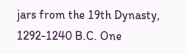jars from the 19th Dynasty, 1292-1240 B.C. One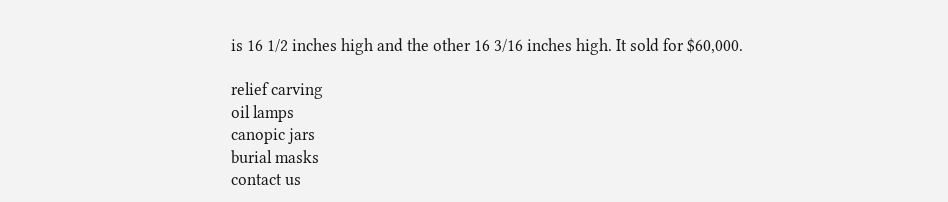is 16 1/2 inches high and the other 16 3/16 inches high. It sold for $60,000.

relief carving
oil lamps
canopic jars
burial masks
contact us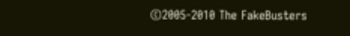©2005-2010 The FakeBusters